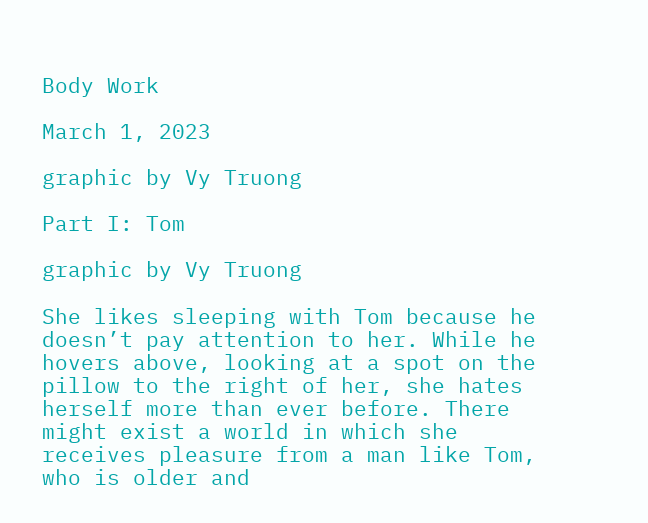Body Work

March 1, 2023

graphic by Vy Truong

Part I: Tom

graphic by Vy Truong

She likes sleeping with Tom because he doesn’t pay attention to her. While he hovers above, looking at a spot on the pillow to the right of her, she hates herself more than ever before. There might exist a world in which she receives pleasure from a man like Tom, who is older and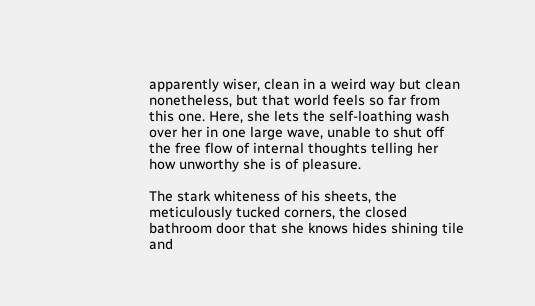apparently wiser, clean in a weird way but clean nonetheless, but that world feels so far from this one. Here, she lets the self-loathing wash over her in one large wave, unable to shut off the free flow of internal thoughts telling her how unworthy she is of pleasure.

The stark whiteness of his sheets, the meticulously tucked corners, the closed bathroom door that she knows hides shining tile and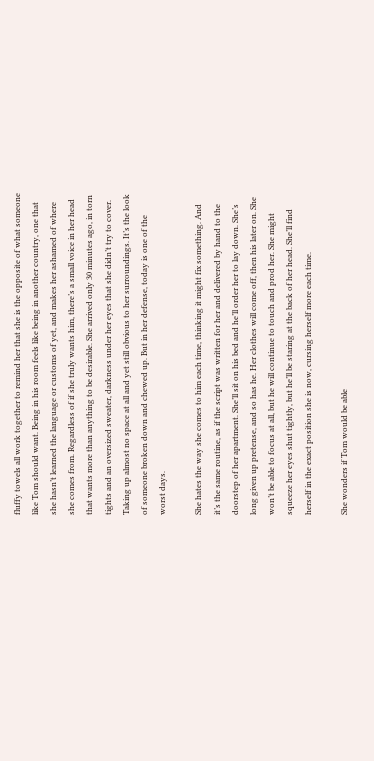fluffy towels all work together to remind her that she is the opposite of what someone like Tom should want. Being in his room feels like being in another country, one that she hasn’t learned the language or customs of yet, and makes her ashamed of where she comes from. Regardless of if she truly wants him, there’s a small voice in her head that wants more than anything to be desirable. She arrived only 30 minutes ago, in torn tights and an oversized sweater, darkness under her eyes that she didn’t try to cover. Taking up almost no space at all and yet still obvious to her surroundings. It’s the look of someone broken down and chewed up. But in her defense, today is one of the worst days.

She hates the way she comes to him each time, thinking it might fix something. And it’s the same routine, as if the script was written for her and delivered by hand to the doorstep of her apartment. She’ll sit on his bed and he’ll order her to lay down. She’s long given up pretense, and so has he. Her clothes will come off, then his later on. She won’t be able to focus at all, but he will continue to touch and prod her. She might squeeze her eyes shut tightly, but he’ll be staring at the back of her head. She’ll find herself in the exact position she is now, cursing herself more each time.

She wonders if Tom would be able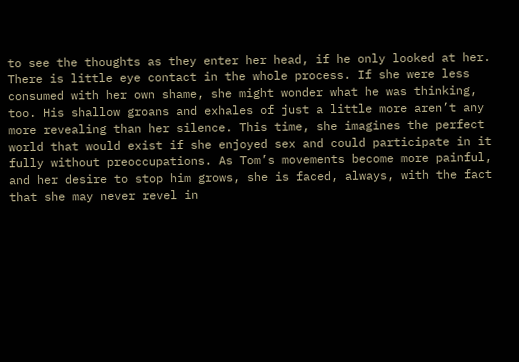to see the thoughts as they enter her head, if he only looked at her. There is little eye contact in the whole process. If she were less consumed with her own shame, she might wonder what he was thinking, too. His shallow groans and exhales of just a little more aren’t any more revealing than her silence. This time, she imagines the perfect world that would exist if she enjoyed sex and could participate in it fully without preoccupations. As Tom’s movements become more painful, and her desire to stop him grows, she is faced, always, with the fact that she may never revel in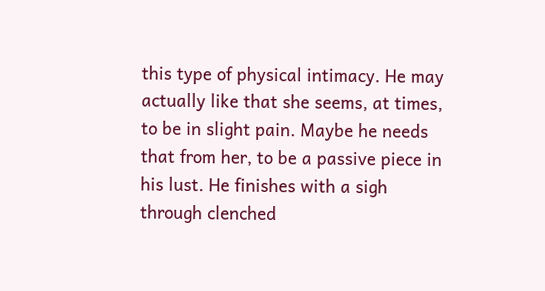this type of physical intimacy. He may actually like that she seems, at times, to be in slight pain. Maybe he needs that from her, to be a passive piece in his lust. He finishes with a sigh through clenched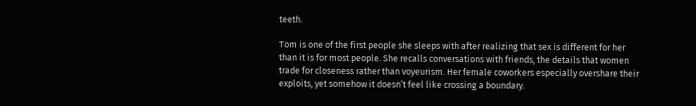teeth.

Tom is one of the first people she sleeps with after realizing that sex is different for her than it is for most people. She recalls conversations with friends, the details that women trade for closeness rather than voyeurism. Her female coworkers especially overshare their exploits, yet somehow it doesn’t feel like crossing a boundary.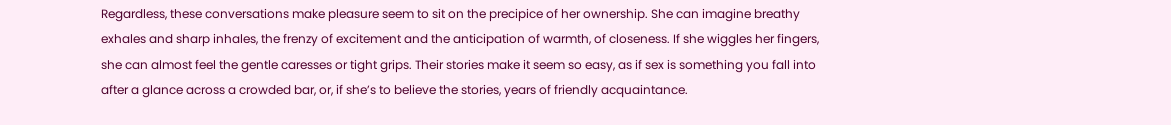Regardless, these conversations make pleasure seem to sit on the precipice of her ownership. She can imagine breathy exhales and sharp inhales, the frenzy of excitement and the anticipation of warmth, of closeness. If she wiggles her fingers, she can almost feel the gentle caresses or tight grips. Their stories make it seem so easy, as if sex is something you fall into after a glance across a crowded bar, or, if she’s to believe the stories, years of friendly acquaintance.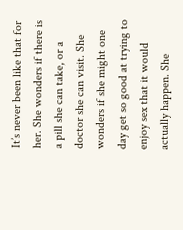It’s never been like that for her. She wonders if there is a pill she can take, or a doctor she can visit. She wonders if she might one day get so good at trying to enjoy sex that it would actually happen. She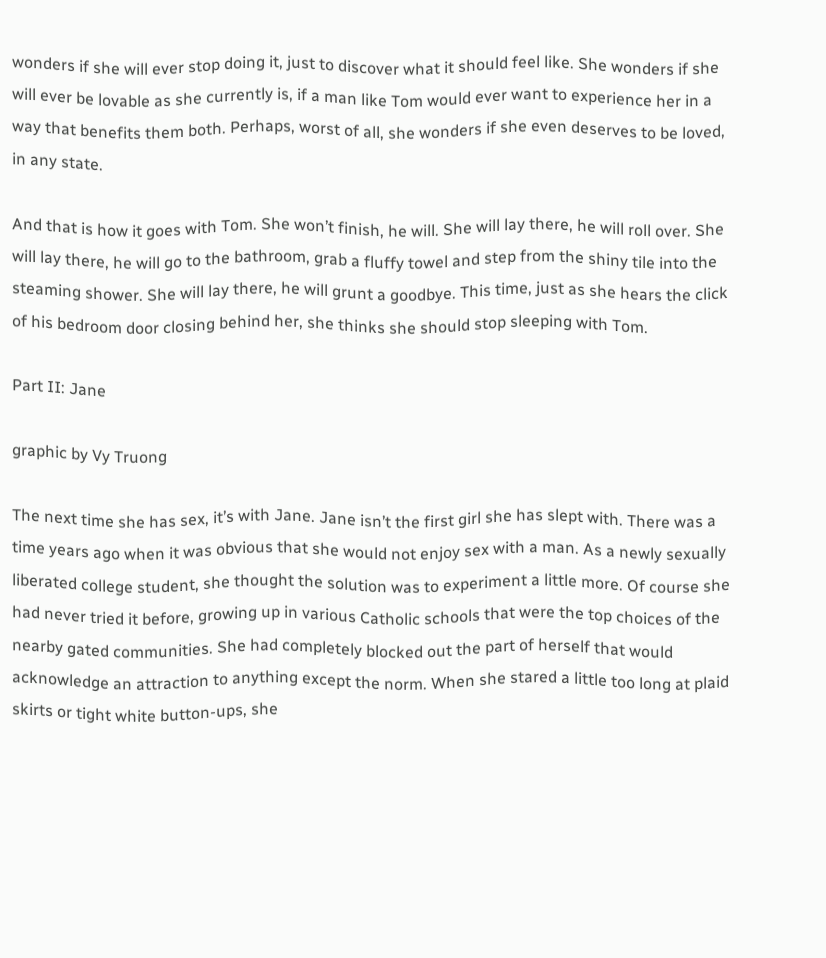wonders if she will ever stop doing it, just to discover what it should feel like. She wonders if she will ever be lovable as she currently is, if a man like Tom would ever want to experience her in a way that benefits them both. Perhaps, worst of all, she wonders if she even deserves to be loved, in any state.

And that is how it goes with Tom. She won’t finish, he will. She will lay there, he will roll over. She will lay there, he will go to the bathroom, grab a fluffy towel and step from the shiny tile into the steaming shower. She will lay there, he will grunt a goodbye. This time, just as she hears the click of his bedroom door closing behind her, she thinks she should stop sleeping with Tom.

Part II: Jane

graphic by Vy Truong

The next time she has sex, it’s with Jane. Jane isn’t the first girl she has slept with. There was a time years ago when it was obvious that she would not enjoy sex with a man. As a newly sexually liberated college student, she thought the solution was to experiment a little more. Of course she had never tried it before, growing up in various Catholic schools that were the top choices of the nearby gated communities. She had completely blocked out the part of herself that would acknowledge an attraction to anything except the norm. When she stared a little too long at plaid skirts or tight white button-ups, she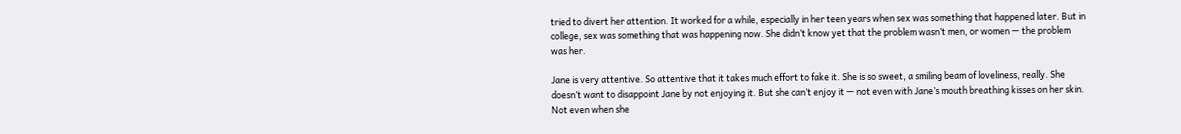tried to divert her attention. It worked for a while, especially in her teen years when sex was something that happened later. But in college, sex was something that was happening now. She didn’t know yet that the problem wasn’t men, or women — the problem was her.

Jane is very attentive. So attentive that it takes much effort to fake it. She is so sweet, a smiling beam of loveliness, really. She doesn’t want to disappoint Jane by not enjoying it. But she can’t enjoy it — not even with Jane’s mouth breathing kisses on her skin. Not even when she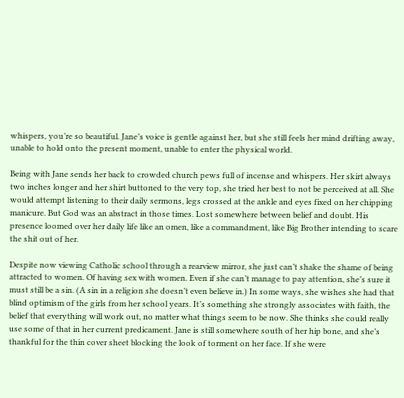whispers, you’re so beautiful. Jane’s voice is gentle against her, but she still feels her mind drifting away, unable to hold onto the present moment, unable to enter the physical world.

Being with Jane sends her back to crowded church pews full of incense and whispers. Her skirt always two inches longer and her shirt buttoned to the very top, she tried her best to not be perceived at all. She would attempt listening to their daily sermons, legs crossed at the ankle and eyes fixed on her chipping manicure. But God was an abstract in those times. Lost somewhere between belief and doubt. His presence loomed over her daily life like an omen, like a commandment, like Big Brother intending to scare the shit out of her.

Despite now viewing Catholic school through a rearview mirror, she just can’t shake the shame of being attracted to women. Of having sex with women. Even if she can’t manage to pay attention, she’s sure it must still be a sin. (A sin in a religion she doesn’t even believe in.) In some ways, she wishes she had that blind optimism of the girls from her school years. It’s something she strongly associates with faith, the belief that everything will work out, no matter what things seem to be now. She thinks she could really use some of that in her current predicament. Jane is still somewhere south of her hip bone, and she’s thankful for the thin cover sheet blocking the look of torment on her face. If she were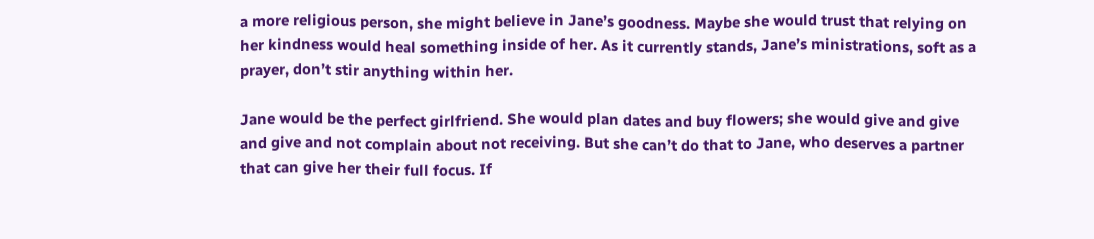a more religious person, she might believe in Jane’s goodness. Maybe she would trust that relying on her kindness would heal something inside of her. As it currently stands, Jane’s ministrations, soft as a prayer, don’t stir anything within her.

Jane would be the perfect girlfriend. She would plan dates and buy flowers; she would give and give and give and not complain about not receiving. But she can’t do that to Jane, who deserves a partner that can give her their full focus. If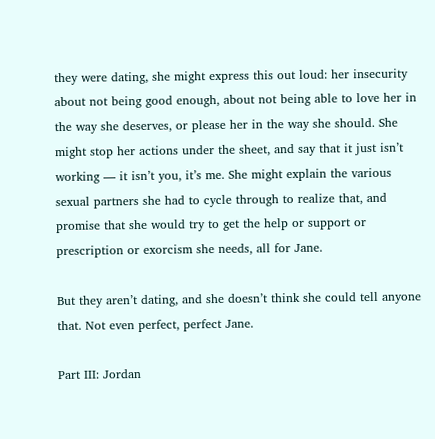they were dating, she might express this out loud: her insecurity about not being good enough, about not being able to love her in the way she deserves, or please her in the way she should. She might stop her actions under the sheet, and say that it just isn’t working — it isn’t you, it’s me. She might explain the various sexual partners she had to cycle through to realize that, and promise that she would try to get the help or support or prescription or exorcism she needs, all for Jane.

But they aren’t dating, and she doesn’t think she could tell anyone that. Not even perfect, perfect Jane.

Part III: Jordan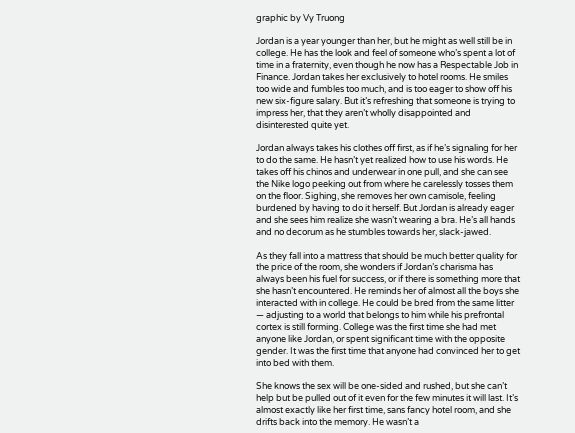graphic by Vy Truong

Jordan is a year younger than her, but he might as well still be in college. He has the look and feel of someone who’s spent a lot of time in a fraternity, even though he now has a Respectable Job in Finance. Jordan takes her exclusively to hotel rooms. He smiles too wide and fumbles too much, and is too eager to show off his new six-figure salary. But it’s refreshing that someone is trying to impress her, that they aren’t wholly disappointed and disinterested quite yet.

Jordan always takes his clothes off first, as if he’s signaling for her to do the same. He hasn’t yet realized how to use his words. He takes off his chinos and underwear in one pull, and she can see the Nike logo peeking out from where he carelessly tosses them on the floor. Sighing, she removes her own camisole, feeling burdened by having to do it herself. But Jordan is already eager and she sees him realize she wasn’t wearing a bra. He’s all hands and no decorum as he stumbles towards her, slack-jawed.

As they fall into a mattress that should be much better quality for the price of the room, she wonders if Jordan’s charisma has always been his fuel for success, or if there is something more that she hasn’t encountered. He reminds her of almost all the boys she interacted with in college. He could be bred from the same litter — adjusting to a world that belongs to him while his prefrontal cortex is still forming. College was the first time she had met anyone like Jordan, or spent significant time with the opposite gender. It was the first time that anyone had convinced her to get into bed with them.

She knows the sex will be one-sided and rushed, but she can’t help but be pulled out of it even for the few minutes it will last. It’s almost exactly like her first time, sans fancy hotel room, and she drifts back into the memory. He wasn’t a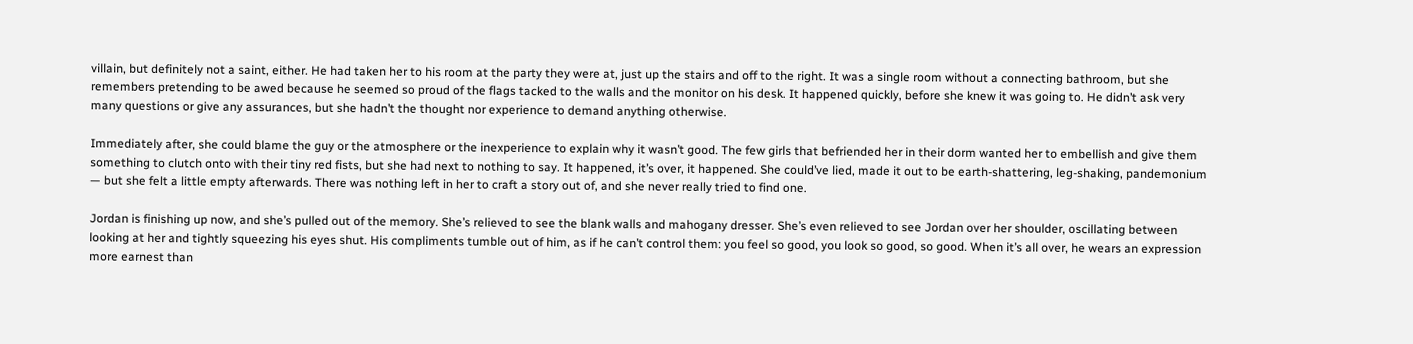villain, but definitely not a saint, either. He had taken her to his room at the party they were at, just up the stairs and off to the right. It was a single room without a connecting bathroom, but she remembers pretending to be awed because he seemed so proud of the flags tacked to the walls and the monitor on his desk. It happened quickly, before she knew it was going to. He didn’t ask very many questions or give any assurances, but she hadn’t the thought nor experience to demand anything otherwise.

Immediately after, she could blame the guy or the atmosphere or the inexperience to explain why it wasn’t good. The few girls that befriended her in their dorm wanted her to embellish and give them something to clutch onto with their tiny red fists, but she had next to nothing to say. It happened, it’s over, it happened. She could’ve lied, made it out to be earth-shattering, leg-shaking, pandemonium — but she felt a little empty afterwards. There was nothing left in her to craft a story out of, and she never really tried to find one.

Jordan is finishing up now, and she’s pulled out of the memory. She’s relieved to see the blank walls and mahogany dresser. She’s even relieved to see Jordan over her shoulder, oscillating between looking at her and tightly squeezing his eyes shut. His compliments tumble out of him, as if he can’t control them: you feel so good, you look so good, so good. When it’s all over, he wears an expression more earnest than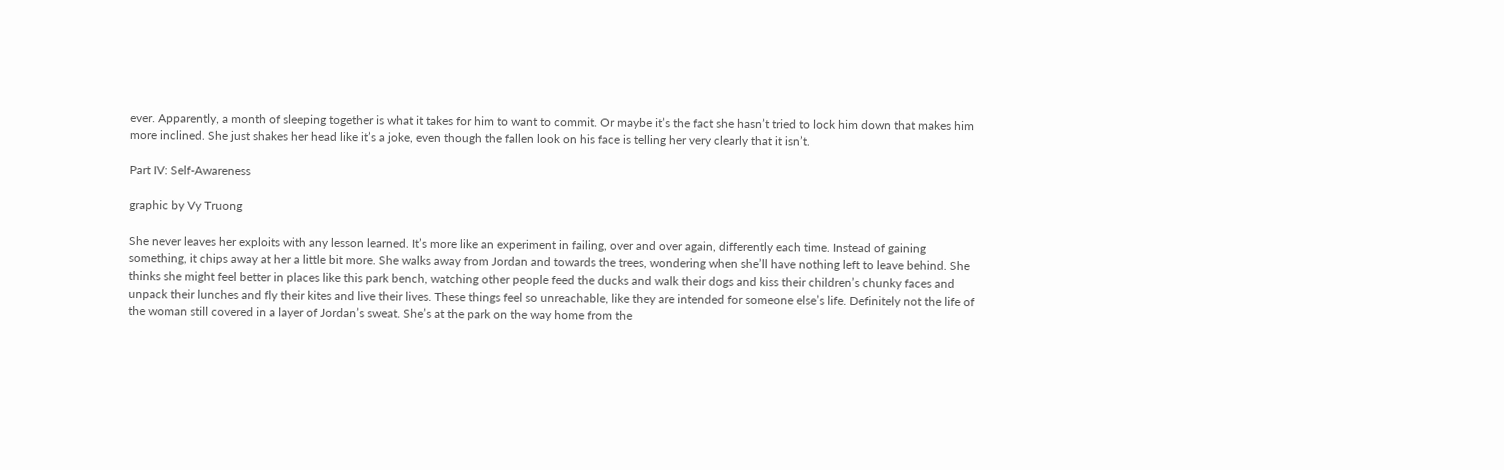ever. Apparently, a month of sleeping together is what it takes for him to want to commit. Or maybe it’s the fact she hasn’t tried to lock him down that makes him more inclined. She just shakes her head like it’s a joke, even though the fallen look on his face is telling her very clearly that it isn’t.

Part IV: Self-Awareness

graphic by Vy Truong

She never leaves her exploits with any lesson learned. It’s more like an experiment in failing, over and over again, differently each time. Instead of gaining something, it chips away at her a little bit more. She walks away from Jordan and towards the trees, wondering when she’ll have nothing left to leave behind. She thinks she might feel better in places like this park bench, watching other people feed the ducks and walk their dogs and kiss their children’s chunky faces and unpack their lunches and fly their kites and live their lives. These things feel so unreachable, like they are intended for someone else’s life. Definitely not the life of the woman still covered in a layer of Jordan’s sweat. She’s at the park on the way home from the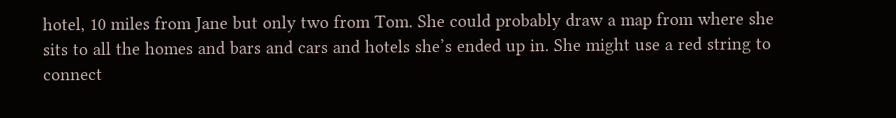hotel, 10 miles from Jane but only two from Tom. She could probably draw a map from where she sits to all the homes and bars and cars and hotels she’s ended up in. She might use a red string to connect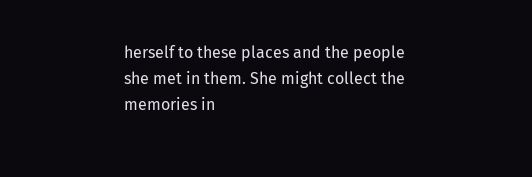herself to these places and the people she met in them. She might collect the memories in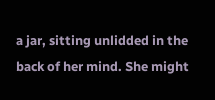a jar, sitting unlidded in the back of her mind. She might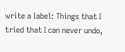write a label: Things that I tried that I can never undo,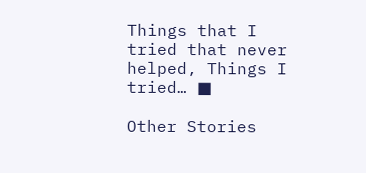Things that I tried that never helped, Things I tried… ■

Other Stories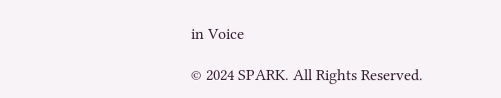in Voice

© 2024 SPARK. All Rights Reserved.